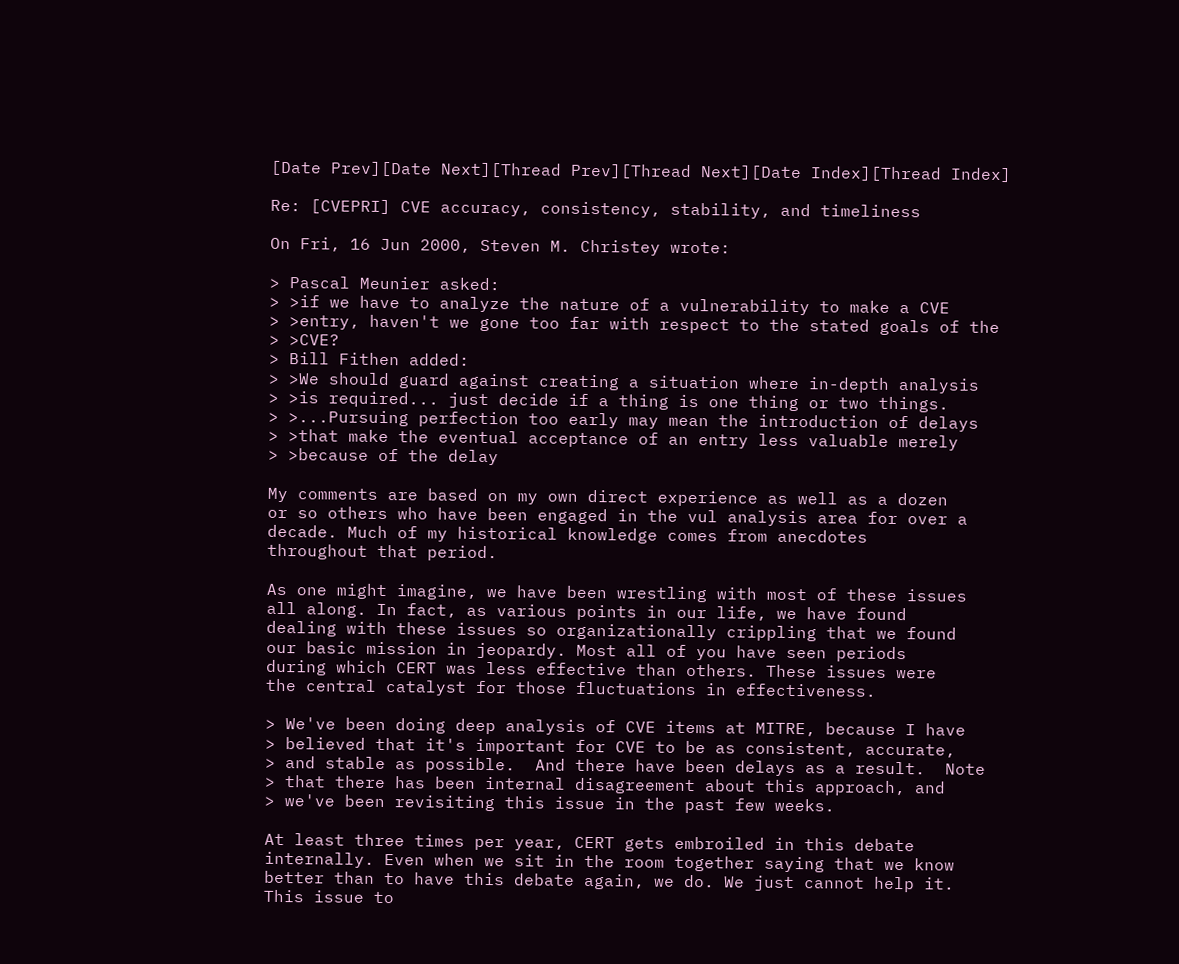[Date Prev][Date Next][Thread Prev][Thread Next][Date Index][Thread Index]

Re: [CVEPRI] CVE accuracy, consistency, stability, and timeliness

On Fri, 16 Jun 2000, Steven M. Christey wrote:

> Pascal Meunier asked:
> >if we have to analyze the nature of a vulnerability to make a CVE
> >entry, haven't we gone too far with respect to the stated goals of the
> >CVE?
> Bill Fithen added:
> >We should guard against creating a situation where in-depth analysis
> >is required... just decide if a thing is one thing or two things.
> >...Pursuing perfection too early may mean the introduction of delays
> >that make the eventual acceptance of an entry less valuable merely
> >because of the delay

My comments are based on my own direct experience as well as a dozen
or so others who have been engaged in the vul analysis area for over a
decade. Much of my historical knowledge comes from anecdotes
throughout that period.

As one might imagine, we have been wrestling with most of these issues
all along. In fact, as various points in our life, we have found
dealing with these issues so organizationally crippling that we found
our basic mission in jeopardy. Most all of you have seen periods
during which CERT was less effective than others. These issues were
the central catalyst for those fluctuations in effectiveness.

> We've been doing deep analysis of CVE items at MITRE, because I have
> believed that it's important for CVE to be as consistent, accurate,
> and stable as possible.  And there have been delays as a result.  Note
> that there has been internal disagreement about this approach, and
> we've been revisiting this issue in the past few weeks.

At least three times per year, CERT gets embroiled in this debate
internally. Even when we sit in the room together saying that we know
better than to have this debate again, we do. We just cannot help it.
This issue to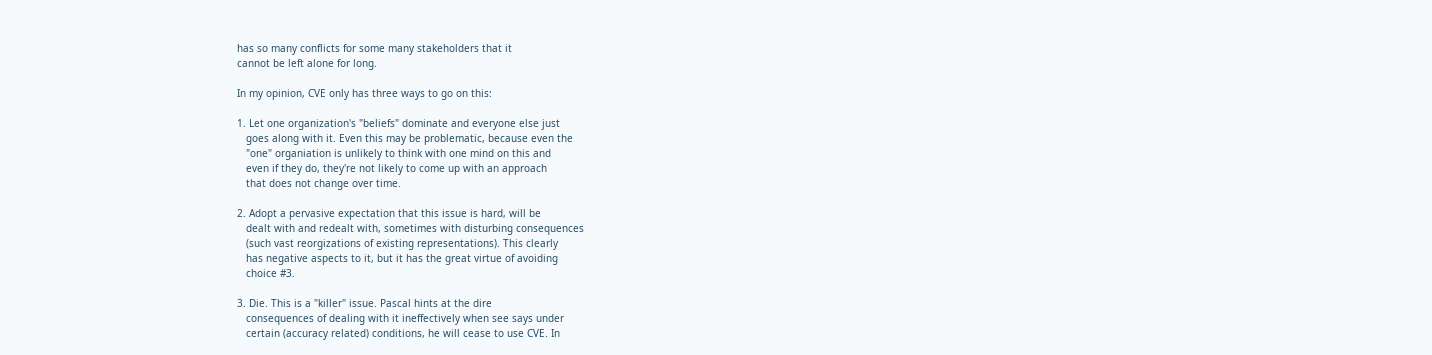has so many conflicts for some many stakeholders that it
cannot be left alone for long.

In my opinion, CVE only has three ways to go on this:

1. Let one organization's "beliefs" dominate and everyone else just
   goes along with it. Even this may be problematic, because even the
   "one" organiation is unlikely to think with one mind on this and
   even if they do, they're not likely to come up with an approach
   that does not change over time.

2. Adopt a pervasive expectation that this issue is hard, will be
   dealt with and redealt with, sometimes with disturbing consequences
   (such vast reorgizations of existing representations). This clearly
   has negative aspects to it, but it has the great virtue of avoiding
   choice #3.

3. Die. This is a "killer" issue. Pascal hints at the dire
   consequences of dealing with it ineffectively when see says under
   certain (accuracy related) conditions, he will cease to use CVE. In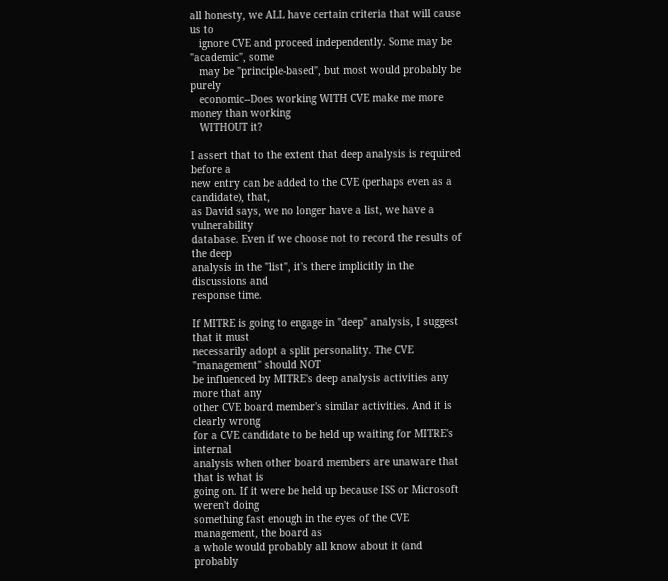all honesty, we ALL have certain criteria that will cause us to
   ignore CVE and proceed independently. Some may be "academic", some
   may be "principle-based", but most would probably be purely
   economic--Does working WITH CVE make me more money than working
   WITHOUT it?

I assert that to the extent that deep analysis is required before a
new entry can be added to the CVE (perhaps even as a candidate), that,
as David says, we no longer have a list, we have a vulnerability
database. Even if we choose not to record the results of the deep
analysis in the "list", it's there implicitly in the discussions and
response time.

If MITRE is going to engage in "deep" analysis, I suggest that it must
necessarily adopt a split personality. The CVE "management" should NOT
be influenced by MITRE's deep analysis activities any more that any
other CVE board member's similar activities. And it is clearly wrong
for a CVE candidate to be held up waiting for MITRE's internal
analysis when other board members are unaware that that is what is
going on. If it were be held up because ISS or Microsoft weren't doing
something fast enough in the eyes of the CVE management, the board as
a whole would probably all know about it (and probably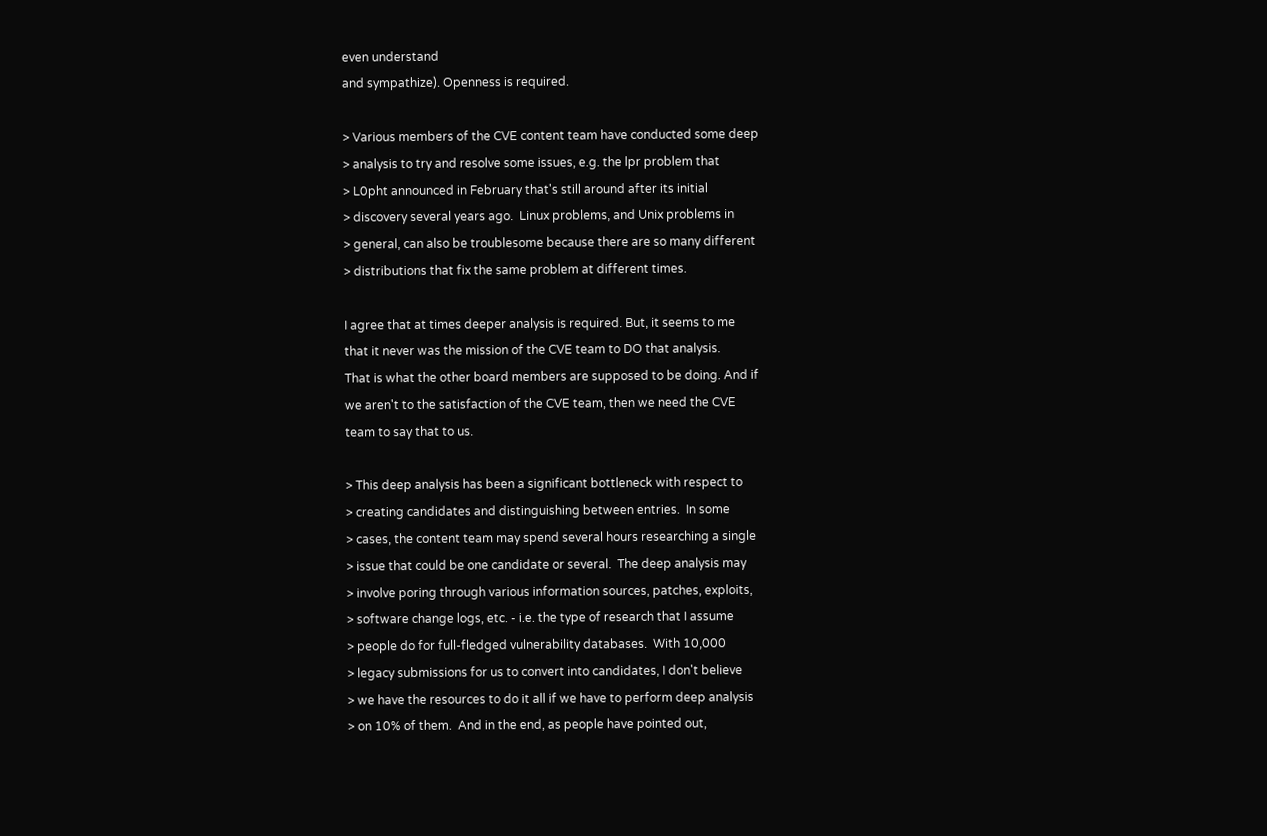even understand
and sympathize). Openness is required.

> Various members of the CVE content team have conducted some deep
> analysis to try and resolve some issues, e.g. the lpr problem that
> L0pht announced in February that's still around after its initial
> discovery several years ago.  Linux problems, and Unix problems in
> general, can also be troublesome because there are so many different
> distributions that fix the same problem at different times.

I agree that at times deeper analysis is required. But, it seems to me
that it never was the mission of the CVE team to DO that analysis.
That is what the other board members are supposed to be doing. And if
we aren't to the satisfaction of the CVE team, then we need the CVE
team to say that to us.

> This deep analysis has been a significant bottleneck with respect to
> creating candidates and distinguishing between entries.  In some
> cases, the content team may spend several hours researching a single
> issue that could be one candidate or several.  The deep analysis may
> involve poring through various information sources, patches, exploits,
> software change logs, etc. - i.e. the type of research that I assume
> people do for full-fledged vulnerability databases.  With 10,000
> legacy submissions for us to convert into candidates, I don't believe
> we have the resources to do it all if we have to perform deep analysis
> on 10% of them.  And in the end, as people have pointed out,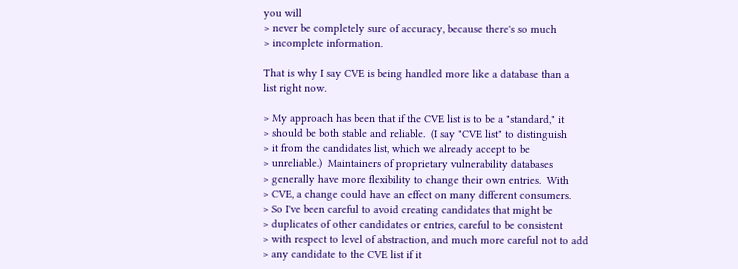you will
> never be completely sure of accuracy, because there's so much
> incomplete information.

That is why I say CVE is being handled more like a database than a
list right now.

> My approach has been that if the CVE list is to be a "standard," it
> should be both stable and reliable.  (I say "CVE list" to distinguish
> it from the candidates list, which we already accept to be
> unreliable.)  Maintainers of proprietary vulnerability databases
> generally have more flexibility to change their own entries.  With
> CVE, a change could have an effect on many different consumers.
> So I've been careful to avoid creating candidates that might be
> duplicates of other candidates or entries, careful to be consistent
> with respect to level of abstraction, and much more careful not to add
> any candidate to the CVE list if it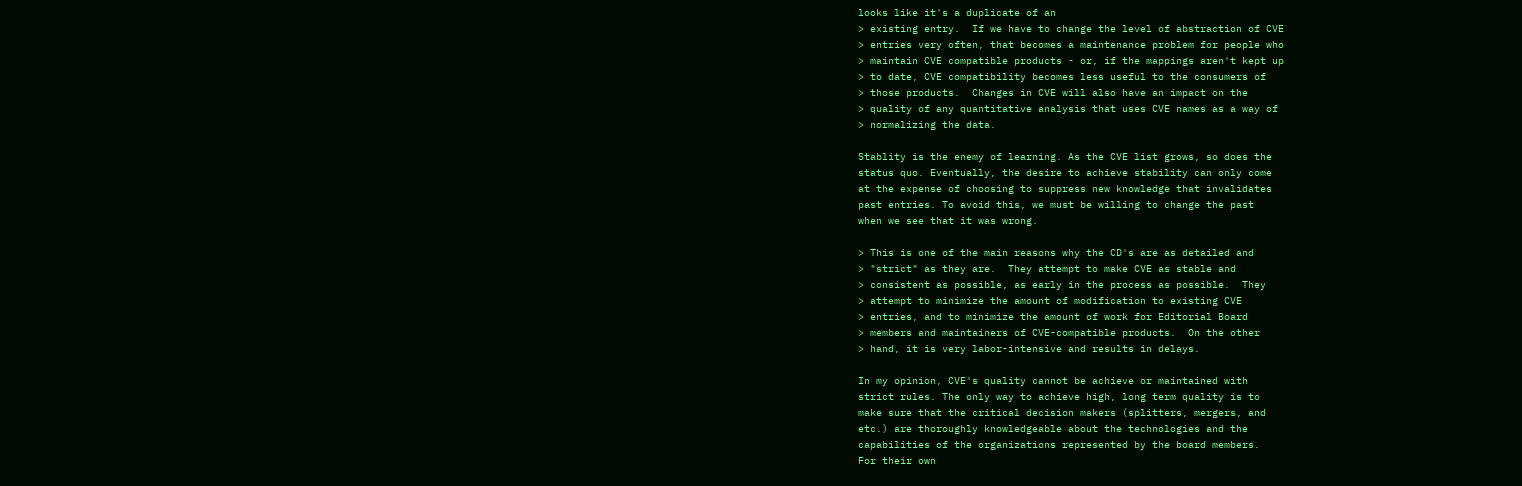looks like it's a duplicate of an
> existing entry.  If we have to change the level of abstraction of CVE
> entries very often, that becomes a maintenance problem for people who
> maintain CVE compatible products - or, if the mappings aren't kept up
> to date, CVE compatibility becomes less useful to the consumers of
> those products.  Changes in CVE will also have an impact on the
> quality of any quantitative analysis that uses CVE names as a way of
> normalizing the data.

Stablity is the enemy of learning. As the CVE list grows, so does the
status quo. Eventually, the desire to achieve stability can only come
at the expense of choosing to suppress new knowledge that invalidates
past entries. To avoid this, we must be willing to change the past
when we see that it was wrong.

> This is one of the main reasons why the CD's are as detailed and
> "strict" as they are.  They attempt to make CVE as stable and
> consistent as possible, as early in the process as possible.  They
> attempt to minimize the amount of modification to existing CVE
> entries, and to minimize the amount of work for Editorial Board
> members and maintainers of CVE-compatible products.  On the other
> hand, it is very labor-intensive and results in delays.

In my opinion, CVE's quality cannot be achieve or maintained with
strict rules. The only way to achieve high, long term quality is to
make sure that the critical decision makers (splitters, mergers, and
etc.) are thoroughly knowledgeable about the technologies and the
capabilities of the organizations represented by the board members.
For their own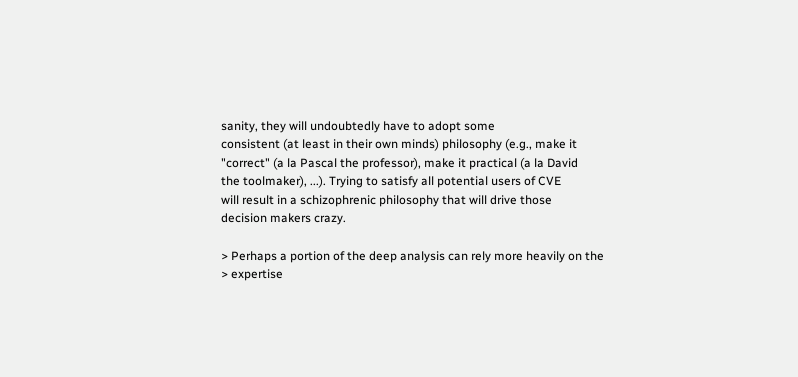sanity, they will undoubtedly have to adopt some
consistent (at least in their own minds) philosophy (e.g., make it
"correct" (a la Pascal the professor), make it practical (a la David
the toolmaker), ...). Trying to satisfy all potential users of CVE
will result in a schizophrenic philosophy that will drive those
decision makers crazy.

> Perhaps a portion of the deep analysis can rely more heavily on the
> expertise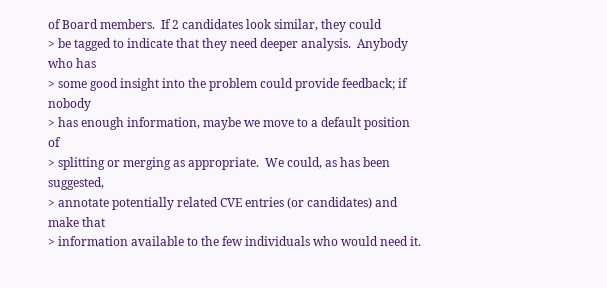of Board members.  If 2 candidates look similar, they could
> be tagged to indicate that they need deeper analysis.  Anybody who has
> some good insight into the problem could provide feedback; if nobody
> has enough information, maybe we move to a default position of
> splitting or merging as appropriate.  We could, as has been suggested,
> annotate potentially related CVE entries (or candidates) and make that
> information available to the few individuals who would need it.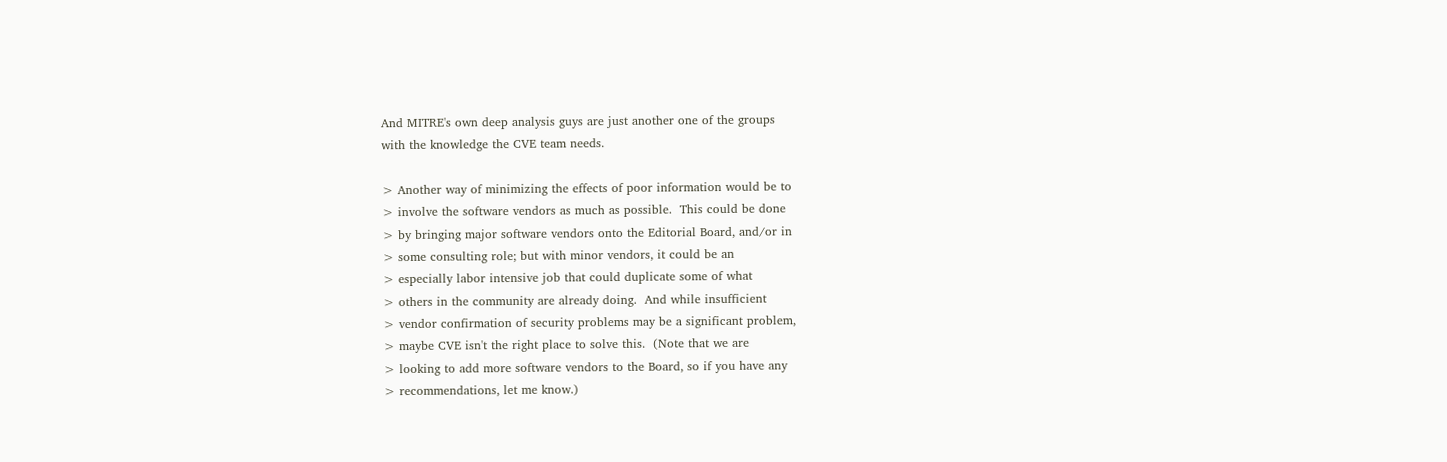And MITRE's own deep analysis guys are just another one of the groups
with the knowledge the CVE team needs.

> Another way of minimizing the effects of poor information would be to
> involve the software vendors as much as possible.  This could be done
> by bringing major software vendors onto the Editorial Board, and/or in
> some consulting role; but with minor vendors, it could be an
> especially labor intensive job that could duplicate some of what
> others in the community are already doing.  And while insufficient
> vendor confirmation of security problems may be a significant problem,
> maybe CVE isn't the right place to solve this.  (Note that we are
> looking to add more software vendors to the Board, so if you have any
> recommendations, let me know.)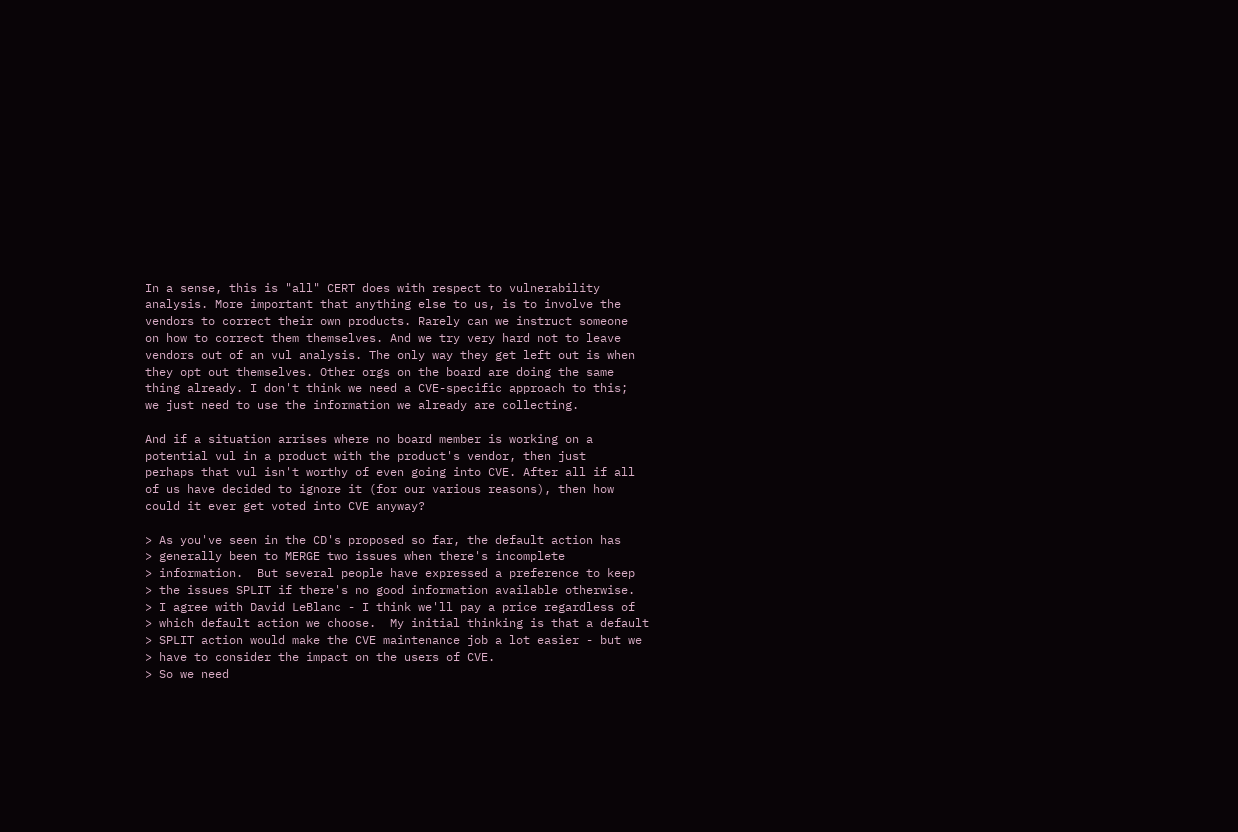In a sense, this is "all" CERT does with respect to vulnerability
analysis. More important that anything else to us, is to involve the
vendors to correct their own products. Rarely can we instruct someone
on how to correct them themselves. And we try very hard not to leave
vendors out of an vul analysis. The only way they get left out is when
they opt out themselves. Other orgs on the board are doing the same
thing already. I don't think we need a CVE-specific approach to this;
we just need to use the information we already are collecting.

And if a situation arrises where no board member is working on a
potential vul in a product with the product's vendor, then just
perhaps that vul isn't worthy of even going into CVE. After all if all
of us have decided to ignore it (for our various reasons), then how
could it ever get voted into CVE anyway?

> As you've seen in the CD's proposed so far, the default action has
> generally been to MERGE two issues when there's incomplete
> information.  But several people have expressed a preference to keep
> the issues SPLIT if there's no good information available otherwise.
> I agree with David LeBlanc - I think we'll pay a price regardless of
> which default action we choose.  My initial thinking is that a default
> SPLIT action would make the CVE maintenance job a lot easier - but we
> have to consider the impact on the users of CVE.
> So we need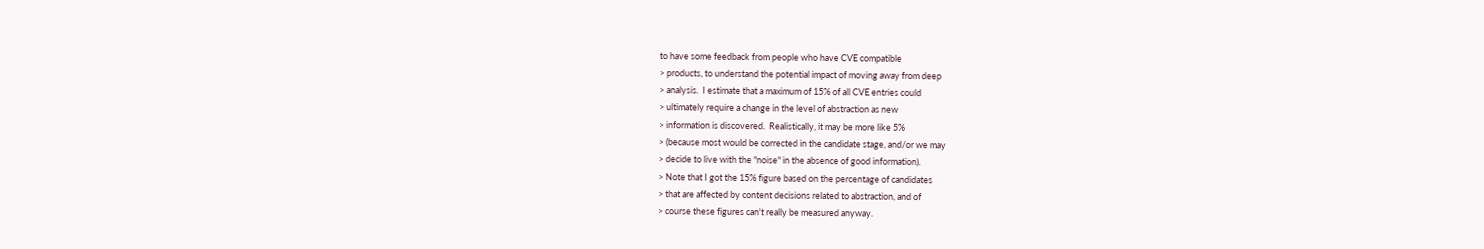to have some feedback from people who have CVE compatible
> products, to understand the potential impact of moving away from deep
> analysis.  I estimate that a maximum of 15% of all CVE entries could
> ultimately require a change in the level of abstraction as new
> information is discovered.  Realistically, it may be more like 5%
> (because most would be corrected in the candidate stage, and/or we may
> decide to live with the "noise" in the absence of good information).
> Note that I got the 15% figure based on the percentage of candidates
> that are affected by content decisions related to abstraction, and of
> course these figures can't really be measured anyway.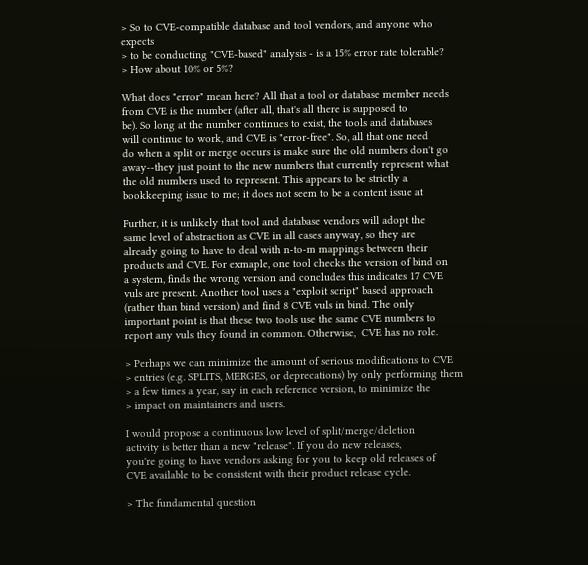> So to CVE-compatible database and tool vendors, and anyone who expects
> to be conducting "CVE-based" analysis - is a 15% error rate tolerable?
> How about 10% or 5%?

What does "error" mean here? All that a tool or database member needs
from CVE is the number (after all, that's all there is supposed to
be). So long at the number continues to exist, the tools and databases
will continue to work, and CVE is "error-free". So, all that one need
do when a split or merge occurs is make sure the old numbers don't go
away--they just point to the new numbers that currently represent what
the old numbers used to represent. This appears to be strictly a
bookkeeping issue to me; it does not seem to be a content issue at

Further, it is unlikely that tool and database vendors will adopt the
same level of abstraction as CVE in all cases anyway, so they are
already going to have to deal with n-to-m mappings between their
products and CVE. For exmaple, one tool checks the version of bind on
a system, finds the wrong version and concludes this indicates 17 CVE
vuls are present. Another tool uses a "exploit script" based approach
(rather than bind version) and find 8 CVE vuls in bind. The only
important point is that these two tools use the same CVE numbers to
report any vuls they found in common. Otherwise,  CVE has no role.

> Perhaps we can minimize the amount of serious modifications to CVE
> entries (e.g. SPLITS, MERGES, or deprecations) by only performing them
> a few times a year, say in each reference version, to minimize the
> impact on maintainers and users.

I would propose a continuous low level of split/merge/deletion
activity is better than a new "release". If you do new releases,
you're going to have vendors asking for you to keep old releases of
CVE available to be consistent with their product release cycle.

> The fundamental question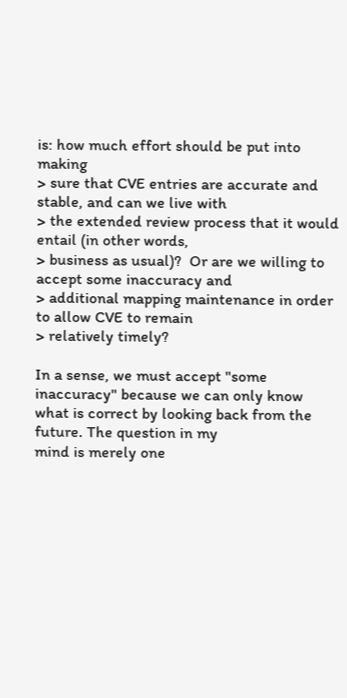is: how much effort should be put into making
> sure that CVE entries are accurate and stable, and can we live with
> the extended review process that it would entail (in other words,
> business as usual)?  Or are we willing to accept some inaccuracy and
> additional mapping maintenance in order to allow CVE to remain
> relatively timely?

In a sense, we must accept "some inaccuracy" because we can only know
what is correct by looking back from the future. The question in my
mind is merely one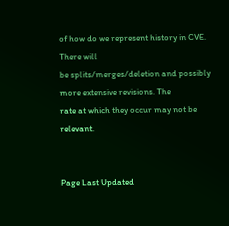of how do we represent history in CVE. There will
be splits/merges/deletion and possibly more extensive revisions. The
rate at which they occur may not be relevant.


Page Last Updated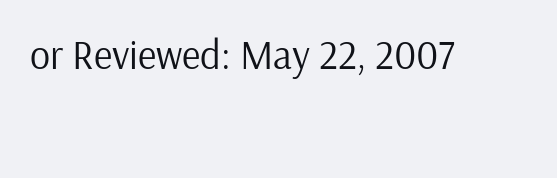or Reviewed: May 22, 2007